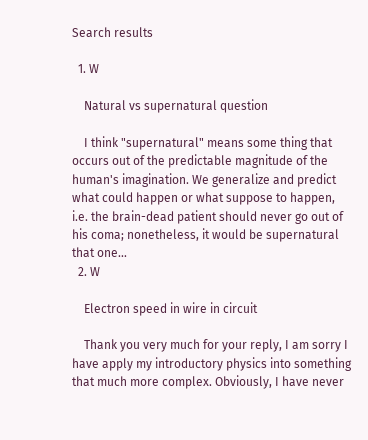Search results

  1. W

    Natural vs supernatural question

    I think "supernatural" means some thing that occurs out of the predictable magnitude of the human's imagination. We generalize and predict what could happen or what suppose to happen, i.e. the brain-dead patient should never go out of his coma; nonetheless, it would be supernatural that one...
  2. W

    Electron speed in wire in circuit

    Thank you very much for your reply, I am sorry I have apply my introductory physics into something that much more complex. Obviously, I have never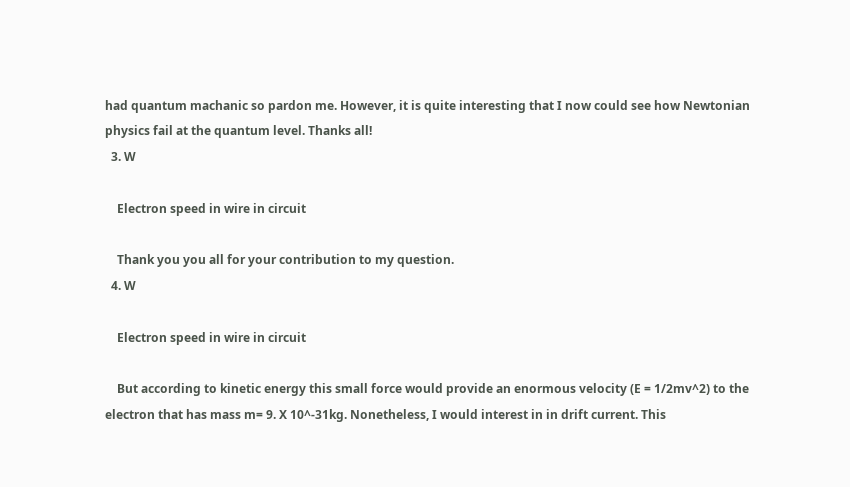had quantum machanic so pardon me. However, it is quite interesting that I now could see how Newtonian physics fail at the quantum level. Thanks all!
  3. W

    Electron speed in wire in circuit

    Thank you you all for your contribution to my question.
  4. W

    Electron speed in wire in circuit

    But according to kinetic energy this small force would provide an enormous velocity (E = 1/2mv^2) to the electron that has mass m= 9. X 10^-31kg. Nonetheless, I would interest in in drift current. This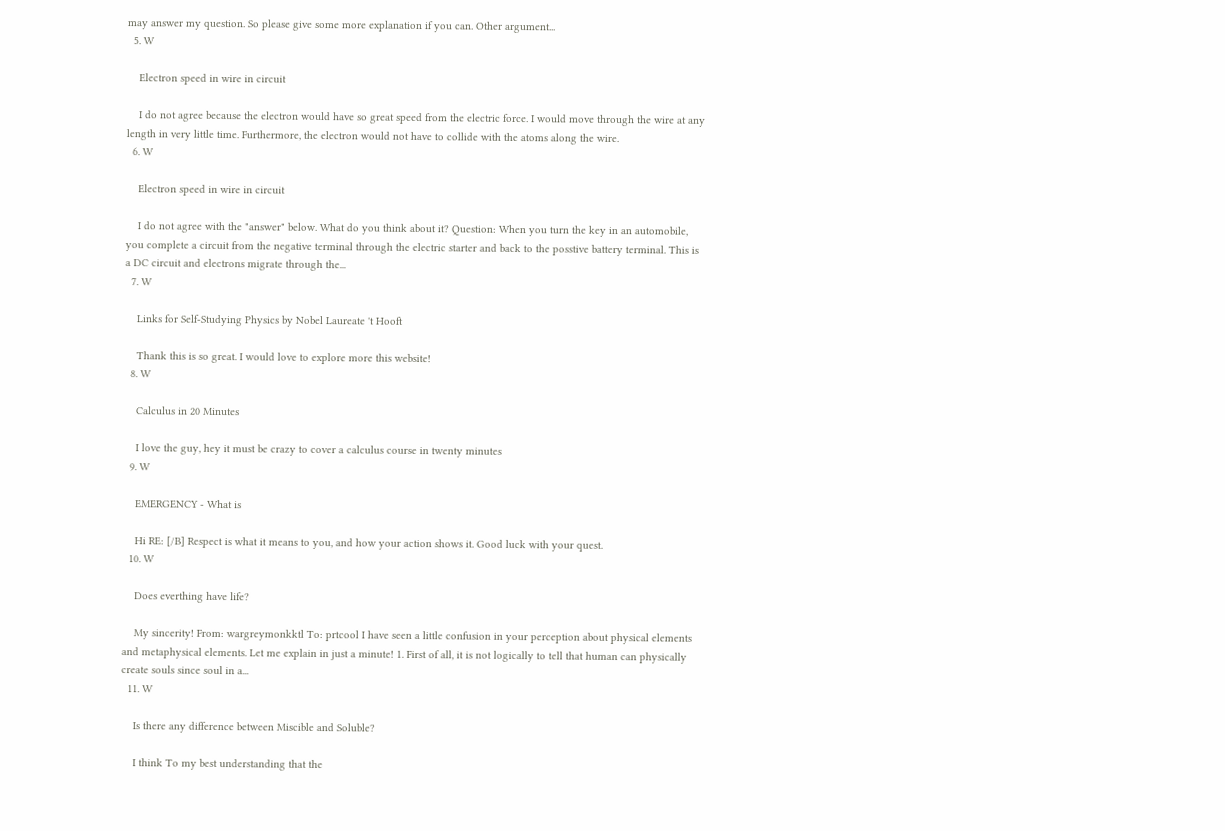may answer my question. So please give some more explanation if you can. Other argument...
  5. W

    Electron speed in wire in circuit

    I do not agree because the electron would have so great speed from the electric force. I would move through the wire at any length in very little time. Furthermore, the electron would not have to collide with the atoms along the wire.
  6. W

    Electron speed in wire in circuit

    I do not agree with the "answer" below. What do you think about it? Question: When you turn the key in an automobile, you complete a circuit from the negative terminal through the electric starter and back to the posstive battery terminal. This is a DC circuit and electrons migrate through the...
  7. W

    Links for Self-Studying Physics by Nobel Laureate 't Hooft

    Thank this is so great. I would love to explore more this website!
  8. W

    Calculus in 20 Minutes

    I love the guy, hey it must be crazy to cover a calculus course in twenty minutes
  9. W

    EMERGENCY - What is

    Hi RE: [/B] Respect is what it means to you, and how your action shows it. Good luck with your quest.
  10. W

    Does everthing have life?

    My sincerity! From: wargreymonkktl To: prtcool I have seen a little confusion in your perception about physical elements and metaphysical elements. Let me explain in just a minute! 1. First of all, it is not logically to tell that human can physically create souls since soul in a...
  11. W

    Is there any difference between Miscible and Soluble?

    I think To my best understanding that the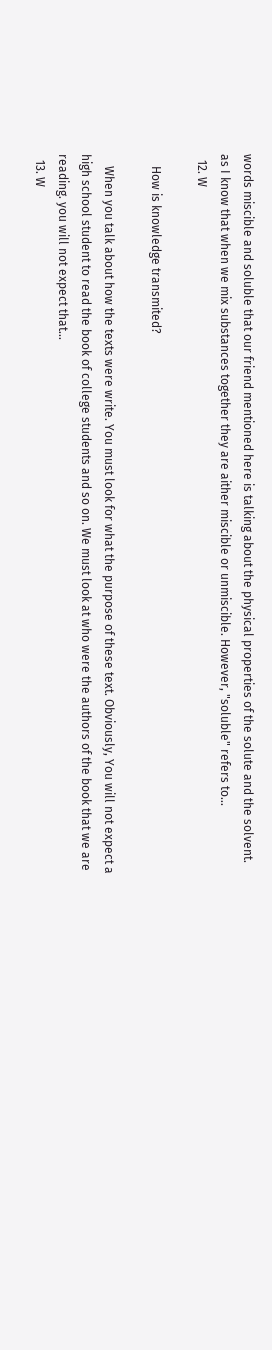words miscible and soluble that our friend mentioned here is talking about the physical properties of the solute and the solvent. as I know that when we mix substances together they are aither miscible or unmiscible. However, "soluble" refers to...
  12. W

    How is knowledge transmited?

    When you talk about how the texts were write. You must look for what the purpose of these text. Obviously, You will not expect a high school student to read the book of college students and so on. We must look at who were the authors of the book that we are reading. you will not expect that...
  13. W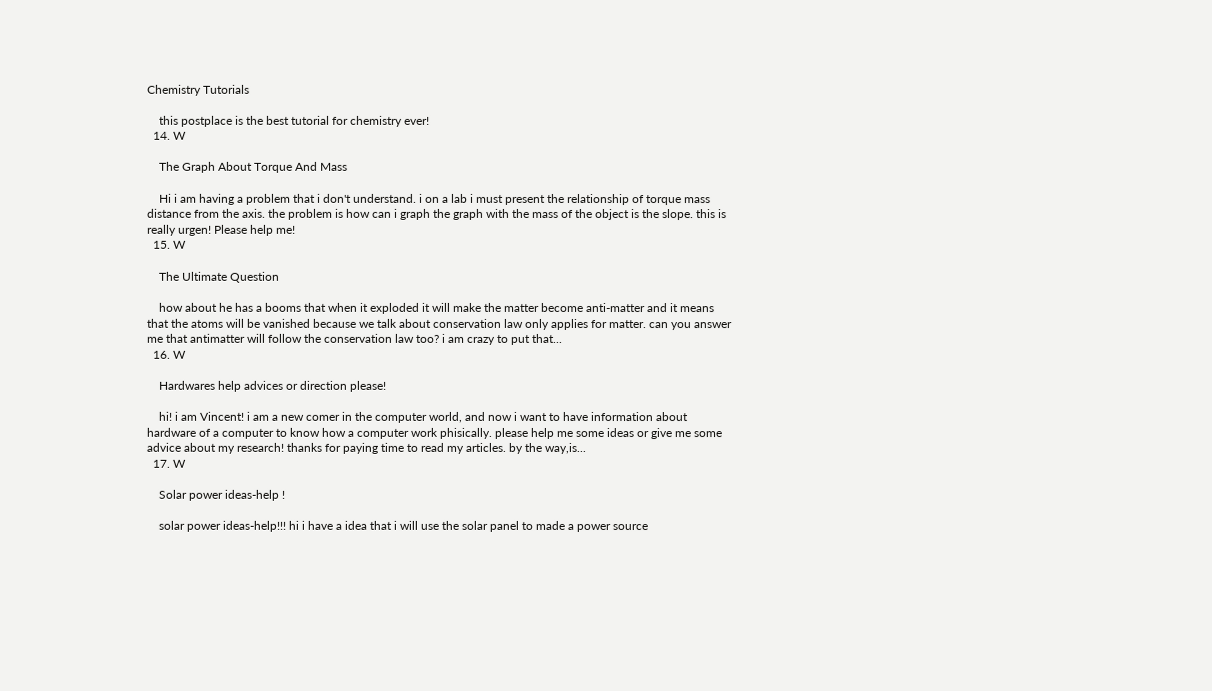Chemistry Tutorials

    this postplace is the best tutorial for chemistry ever!
  14. W

    The Graph About Torque And Mass

    Hi i am having a problem that i don't understand. i on a lab i must present the relationship of torque mass distance from the axis. the problem is how can i graph the graph with the mass of the object is the slope. this is really urgen! Please help me!
  15. W

    The Ultimate Question

    how about he has a booms that when it exploded it will make the matter become anti-matter and it means that the atoms will be vanished because we talk about conservation law only applies for matter. can you answer me that antimatter will follow the conservation law too? i am crazy to put that...
  16. W

    Hardwares help advices or direction please!

    hi! i am Vincent! i am a new comer in the computer world, and now i want to have information about hardware of a computer to know how a computer work phisically. please help me some ideas or give me some advice about my research! thanks for paying time to read my articles. by the way,is...
  17. W

    Solar power ideas-help !

    solar power ideas-help!!! hi i have a idea that i will use the solar panel to made a power source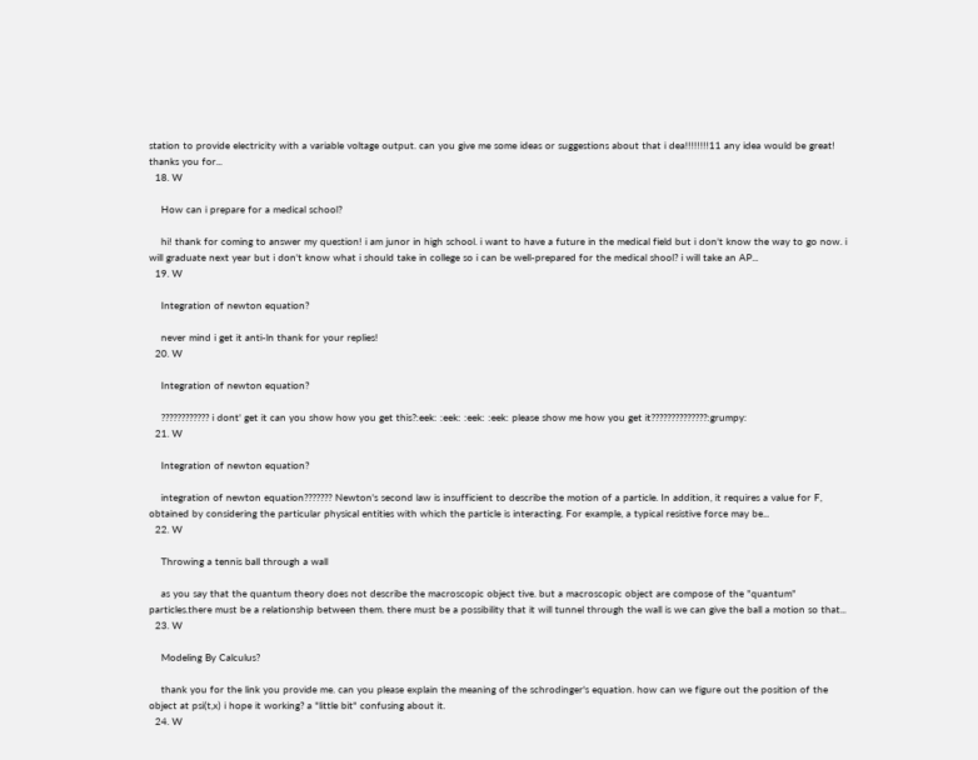station to provide electricity with a variable voltage output. can you give me some ideas or suggestions about that i dea!!!!!!!!11 any idea would be great! thanks you for...
  18. W

    How can i prepare for a medical school?

    hi! thank for coming to answer my question! i am junor in high school. i want to have a future in the medical field but i don't know the way to go now. i will graduate next year but i don't know what i should take in college so i can be well-prepared for the medical shool? i will take an AP...
  19. W

    Integration of newton equation?

    never mind i get it anti-ln thank for your replies!
  20. W

    Integration of newton equation?

    ???????????? i dont' get it can you show how you get this?:eek: :eek: :eek: :eek: please show me how you get it??????????????:grumpy:
  21. W

    Integration of newton equation?

    integration of newton equation??????? Newton's second law is insufficient to describe the motion of a particle. In addition, it requires a value for F, obtained by considering the particular physical entities with which the particle is interacting. For example, a typical resistive force may be...
  22. W

    Throwing a tennis ball through a wall

    as you say that the quantum theory does not describe the macroscopic object tive. but a macroscopic object are compose of the "quantum" particles.there must be a relationship between them. there must be a possibility that it will tunnel through the wall is we can give the ball a motion so that...
  23. W

    Modeling By Calculus?

    thank you for the link you provide me. can you please explain the meaning of the schrodinger's equation. how can we figure out the position of the object at psi(t,x) i hope it working? a "little bit" confusing about it.
  24. W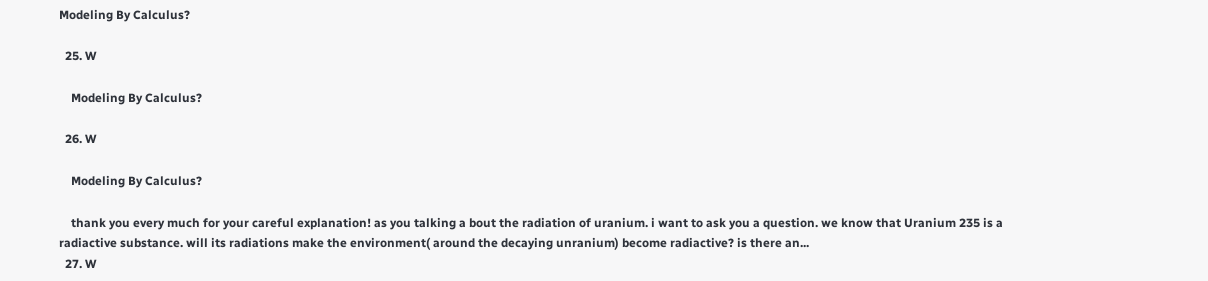Modeling By Calculus?

  25. W

    Modeling By Calculus?

  26. W

    Modeling By Calculus?

    thank you every much for your careful explanation! as you talking a bout the radiation of uranium. i want to ask you a question. we know that Uranium 235 is a radiactive substance. will its radiations make the environment( around the decaying unranium) become radiactive? is there an...
  27. W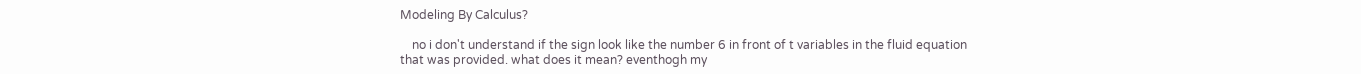Modeling By Calculus?

    no i don't understand if the sign look like the number 6 in front of t variables in the fluid equation that was provided. what does it mean? eventhogh my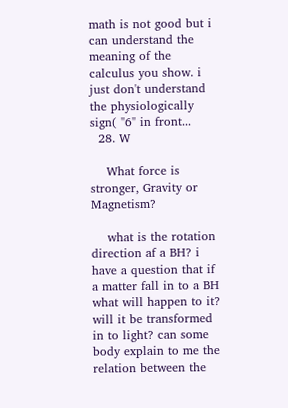math is not good but i can understand the meaning of the calculus you show. i just don't understand the physiologically sign( "6" in front...
  28. W

    What force is stronger, Gravity or Magnetism?

    what is the rotation direction af a BH? i have a question that if a matter fall in to a BH what will happen to it? will it be transformed in to light? can some body explain to me the relation between the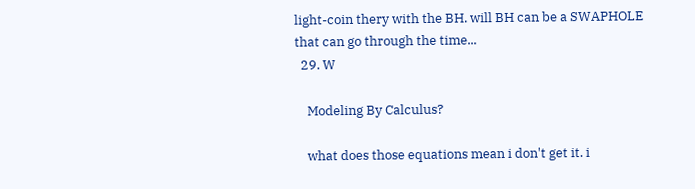light-coin thery with the BH. will BH can be a SWAPHOLE that can go through the time...
  29. W

    Modeling By Calculus?

    what does those equations mean i don't get it. i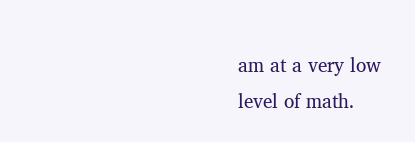am at a very low level of math.